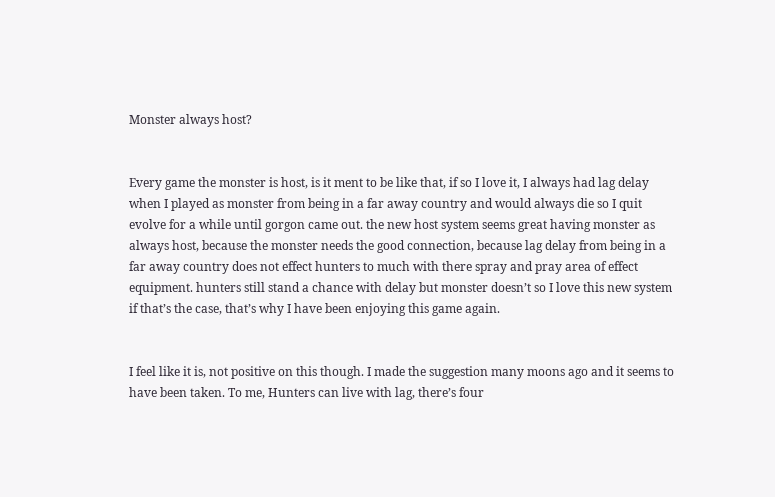Monster always host?


Every game the monster is host, is it ment to be like that, if so I love it, I always had lag delay when I played as monster from being in a far away country and would always die so I quit evolve for a while until gorgon came out. the new host system seems great having monster as always host, because the monster needs the good connection, because lag delay from being in a far away country does not effect hunters to much with there spray and pray area of effect equipment. hunters still stand a chance with delay but monster doesn’t so I love this new system if that’s the case, that’s why I have been enjoying this game again.


I feel like it is, not positive on this though. I made the suggestion many moons ago and it seems to have been taken. To me, Hunters can live with lag, there’s four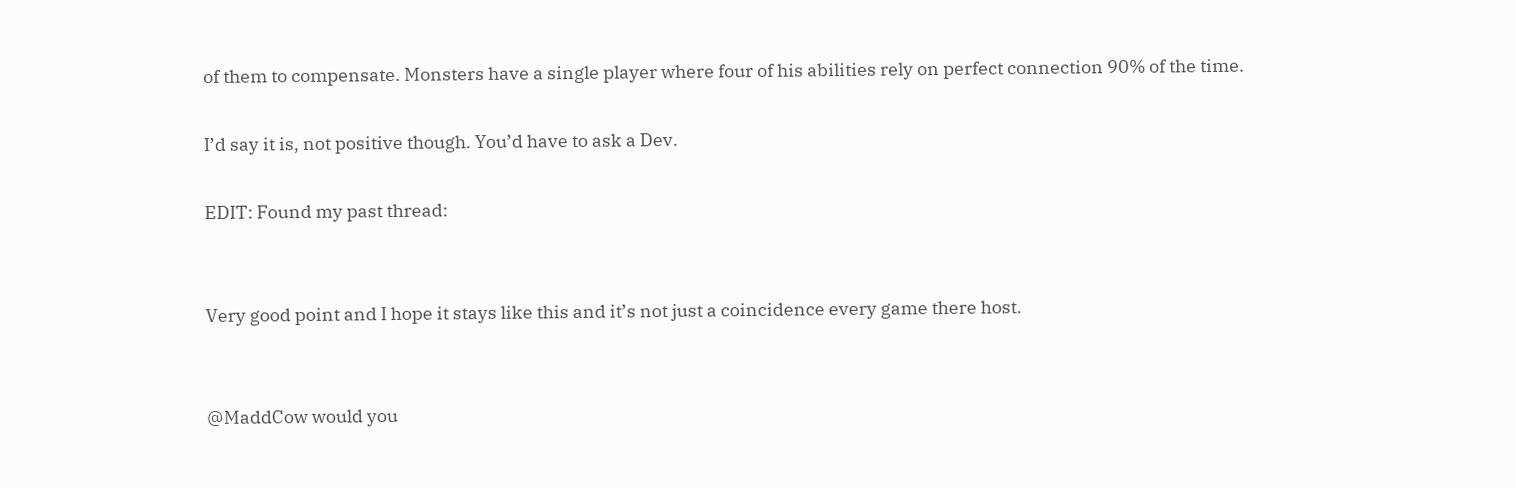of them to compensate. Monsters have a single player where four of his abilities rely on perfect connection 90% of the time.

I’d say it is, not positive though. You’d have to ask a Dev.

EDIT: Found my past thread:


Very good point and I hope it stays like this and it’s not just a coincidence every game there host.


@MaddCow would you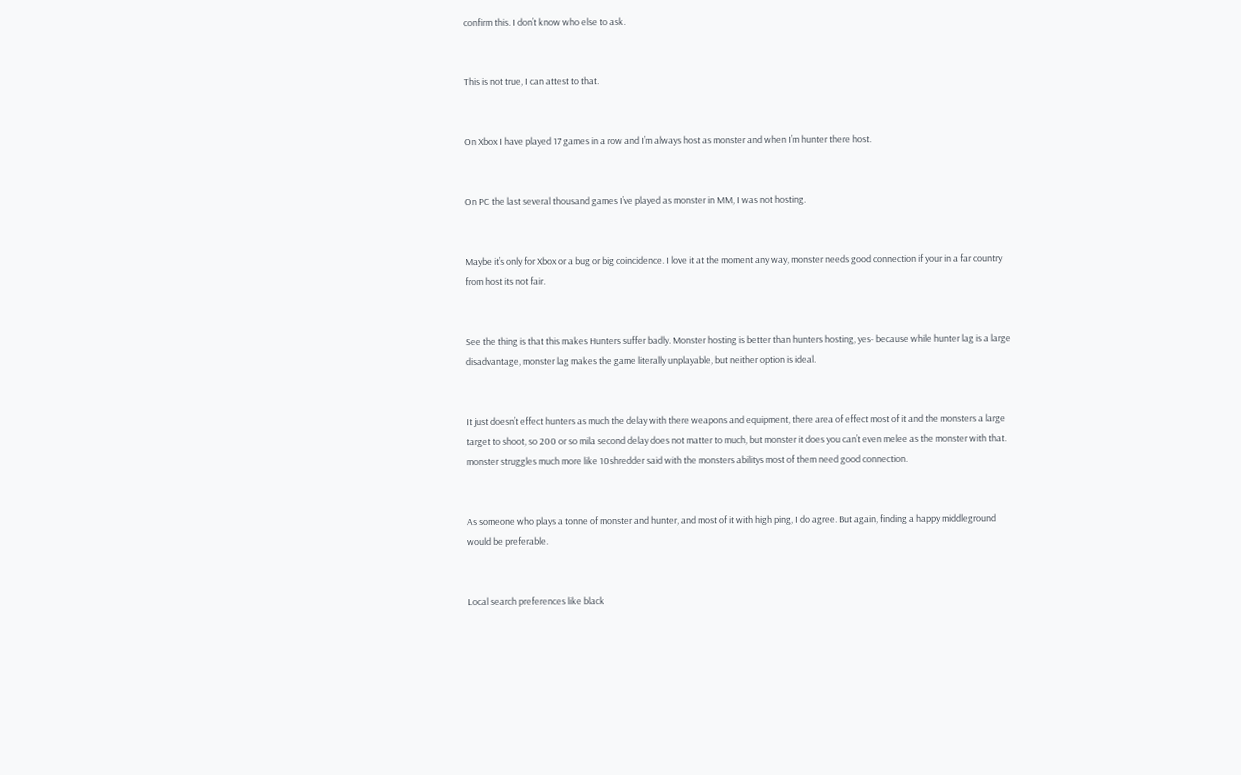confirm this. I don’t know who else to ask.


This is not true, I can attest to that.


On Xbox I have played 17 games in a row and I’m always host as monster and when I’m hunter there host.


On PC the last several thousand games I’ve played as monster in MM, I was not hosting.


Maybe it’s only for Xbox or a bug or big coincidence. I love it at the moment any way, monster needs good connection if your in a far country from host its not fair.


See the thing is that this makes Hunters suffer badly. Monster hosting is better than hunters hosting, yes- because while hunter lag is a large disadvantage, monster lag makes the game literally unplayable, but neither option is ideal.


It just doesn’t effect hunters as much the delay with there weapons and equipment, there area of effect most of it and the monsters a large target to shoot, so 200 or so mila second delay does not matter to much, but monster it does you can’t even melee as the monster with that. monster struggles much more like 10shredder said with the monsters abilitys most of them need good connection.


As someone who plays a tonne of monster and hunter, and most of it with high ping, I do agree. But again, finding a happy middleground would be preferable.


Local search preferences like black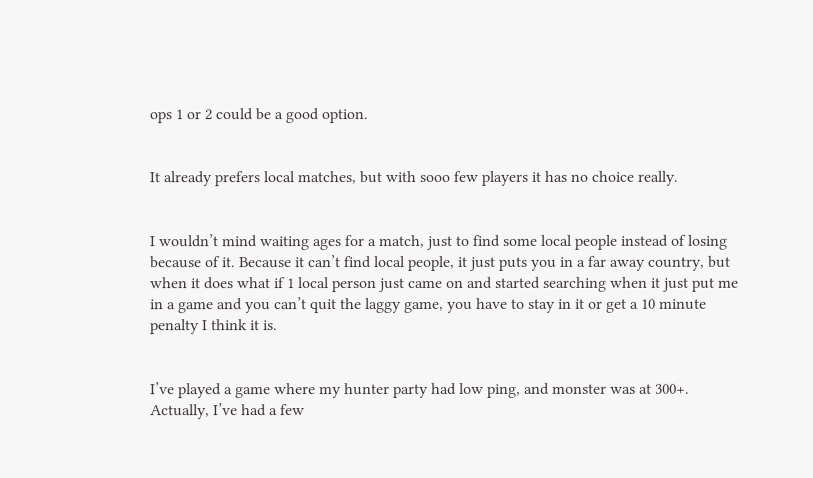ops 1 or 2 could be a good option.


It already prefers local matches, but with sooo few players it has no choice really.


I wouldn’t mind waiting ages for a match, just to find some local people instead of losing because of it. Because it can’t find local people, it just puts you in a far away country, but when it does what if 1 local person just came on and started searching when it just put me in a game and you can’t quit the laggy game, you have to stay in it or get a 10 minute penalty I think it is.


I’ve played a game where my hunter party had low ping, and monster was at 300+. Actually, I’ve had a few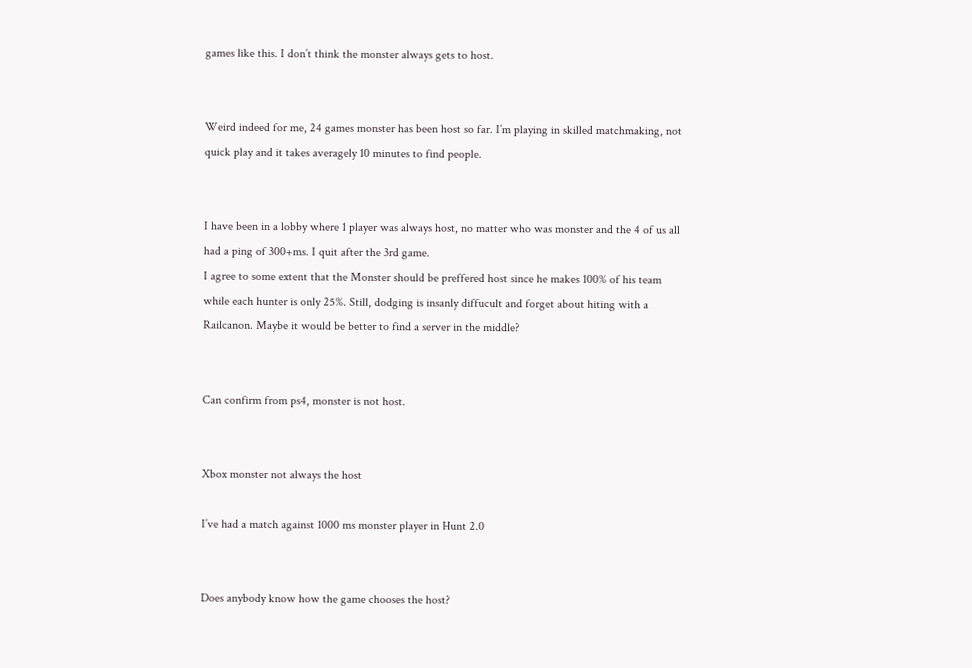games like this. I don’t think the monster always gets to host.


Weird indeed for me, 24 games monster has been host so far. I’m playing in skilled matchmaking, not quick play and it takes averagely 10 minutes to find people.


I have been in a lobby where 1 player was always host, no matter who was monster and the 4 of us all had a ping of 300+ms. I quit after the 3rd game.
I agree to some extent that the Monster should be preffered host since he makes 100% of his team while each hunter is only 25%. Still, dodging is insanly diffucult and forget about hiting with a Railcanon. Maybe it would be better to find a server in the middle?


Can confirm from ps4, monster is not host.


Xbox monster not always the host

I’ve had a match against 1000 ms monster player in Hunt 2.0


Does anybody know how the game chooses the host?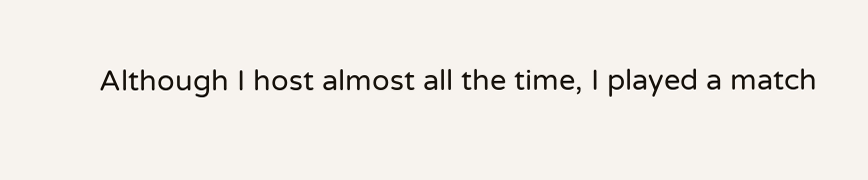Although I host almost all the time, I played a match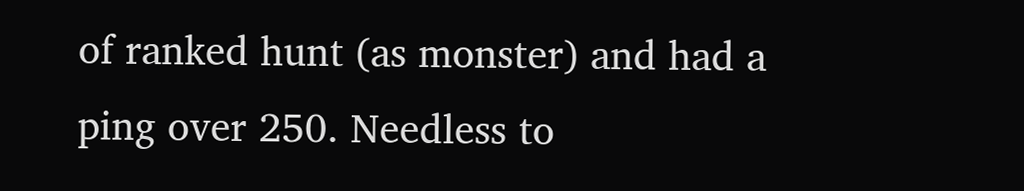of ranked hunt (as monster) and had a ping over 250. Needless to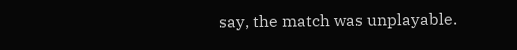say, the match was unplayable.